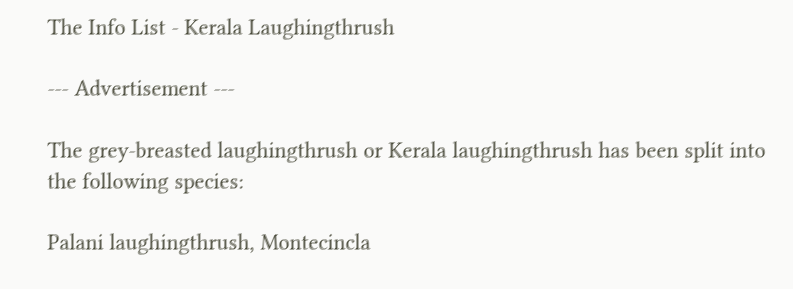The Info List - Kerala Laughingthrush

--- Advertisement ---

The grey-breasted laughingthrush or Kerala laughingthrush has been split into the following species:

Palani laughingthrush, Montecincla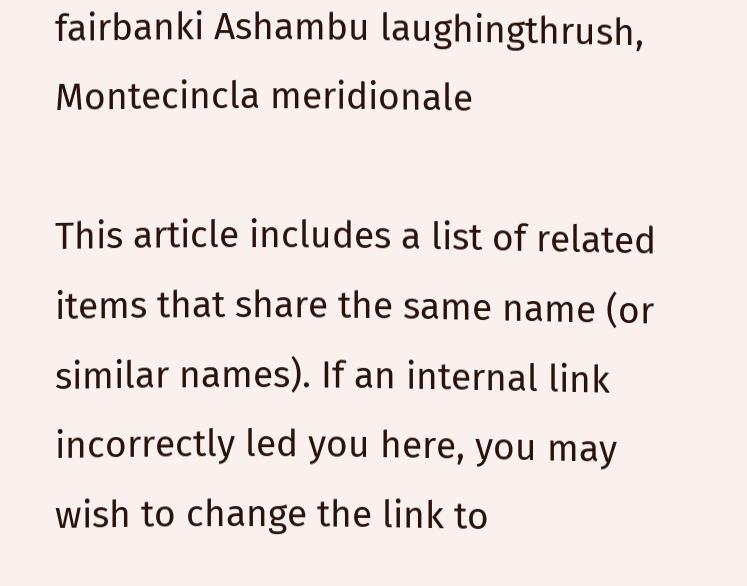fairbanki Ashambu laughingthrush, Montecincla meridionale

This article includes a list of related items that share the same name (or similar names). If an internal link incorrectly led you here, you may wish to change the link to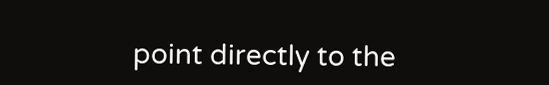point directly to the